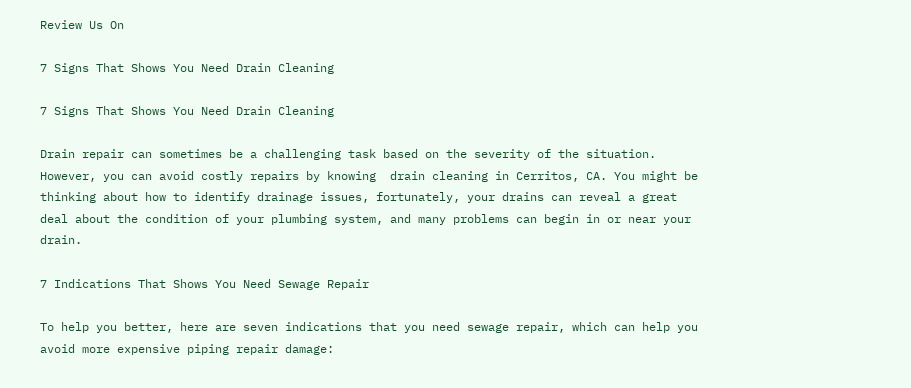Review Us On

7 Signs That Shows You Need Drain Cleaning

7 Signs That Shows You Need Drain Cleaning

Drain repair can sometimes be a challenging task based on the severity of the situation. However, you can avoid costly repairs by knowing  drain cleaning in Cerritos, CA. You might be thinking about how to identify drainage issues, fortunately, your drains can reveal a great deal about the condition of your plumbing system, and many problems can begin in or near your drain.

7 Indications That Shows You Need Sewage Repair

To help you better, here are seven indications that you need sewage repair, which can help you avoid more expensive piping repair damage: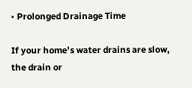• Prolonged Drainage Time

If your home’s water drains are slow, the drain or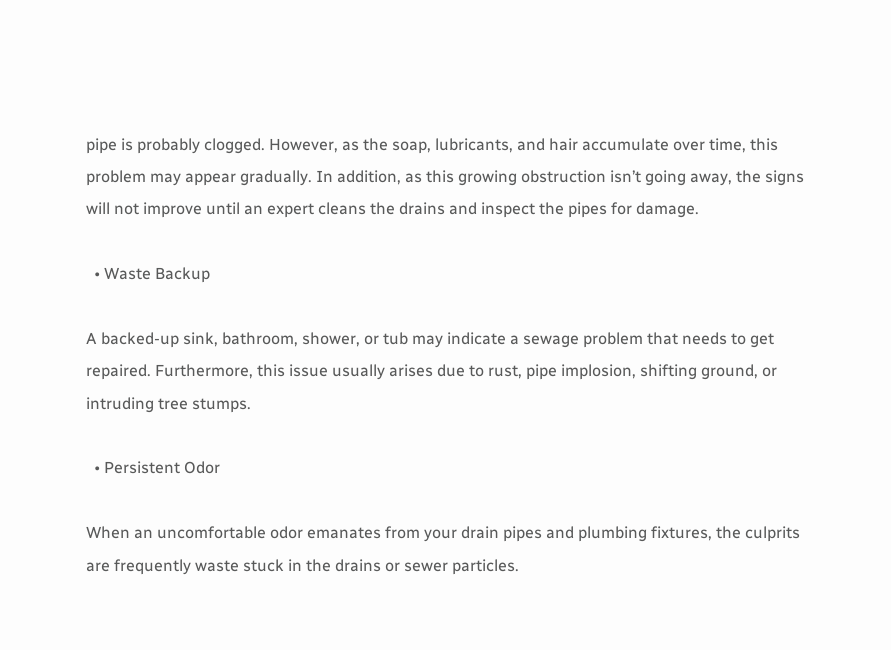pipe is probably clogged. However, as the soap, lubricants, and hair accumulate over time, this problem may appear gradually. In addition, as this growing obstruction isn’t going away, the signs will not improve until an expert cleans the drains and inspect the pipes for damage.

  • Waste Backup

A backed-up sink, bathroom, shower, or tub may indicate a sewage problem that needs to get repaired. Furthermore, this issue usually arises due to rust, pipe implosion, shifting ground, or intruding tree stumps.

  • Persistent Odor

When an uncomfortable odor emanates from your drain pipes and plumbing fixtures, the culprits are frequently waste stuck in the drains or sewer particles.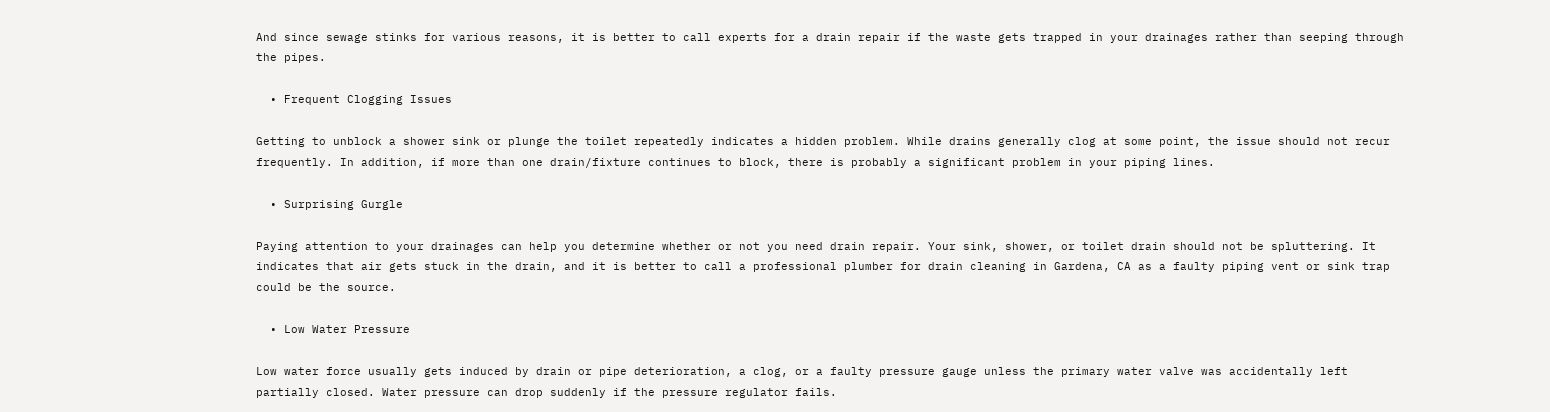And since sewage stinks for various reasons, it is better to call experts for a drain repair if the waste gets trapped in your drainages rather than seeping through the pipes.

  • Frequent Clogging Issues

Getting to unblock a shower sink or plunge the toilet repeatedly indicates a hidden problem. While drains generally clog at some point, the issue should not recur frequently. In addition, if more than one drain/fixture continues to block, there is probably a significant problem in your piping lines.

  • Surprising Gurgle

Paying attention to your drainages can help you determine whether or not you need drain repair. Your sink, shower, or toilet drain should not be spluttering. It indicates that air gets stuck in the drain, and it is better to call a professional plumber for drain cleaning in Gardena, CA as a faulty piping vent or sink trap could be the source.

  • Low Water Pressure

Low water force usually gets induced by drain or pipe deterioration, a clog, or a faulty pressure gauge unless the primary water valve was accidentally left partially closed. Water pressure can drop suddenly if the pressure regulator fails.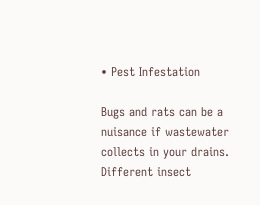• Pest Infestation

Bugs and rats can be a nuisance if wastewater collects in your drains. Different insect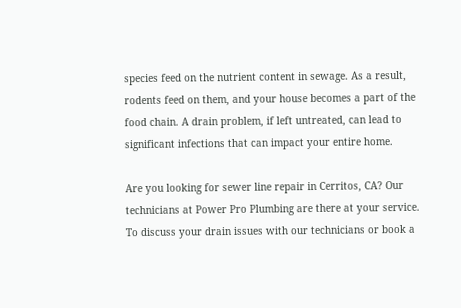species feed on the nutrient content in sewage. As a result, rodents feed on them, and your house becomes a part of the food chain. A drain problem, if left untreated, can lead to significant infections that can impact your entire home.

Are you looking for sewer line repair in Cerritos, CA? Our technicians at Power Pro Plumbing are there at your service. To discuss your drain issues with our technicians or book a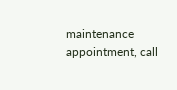maintenance appointment, call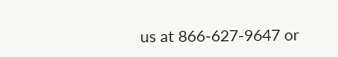us at 866-627-9647 or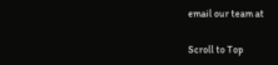email our team at

Scroll to Top